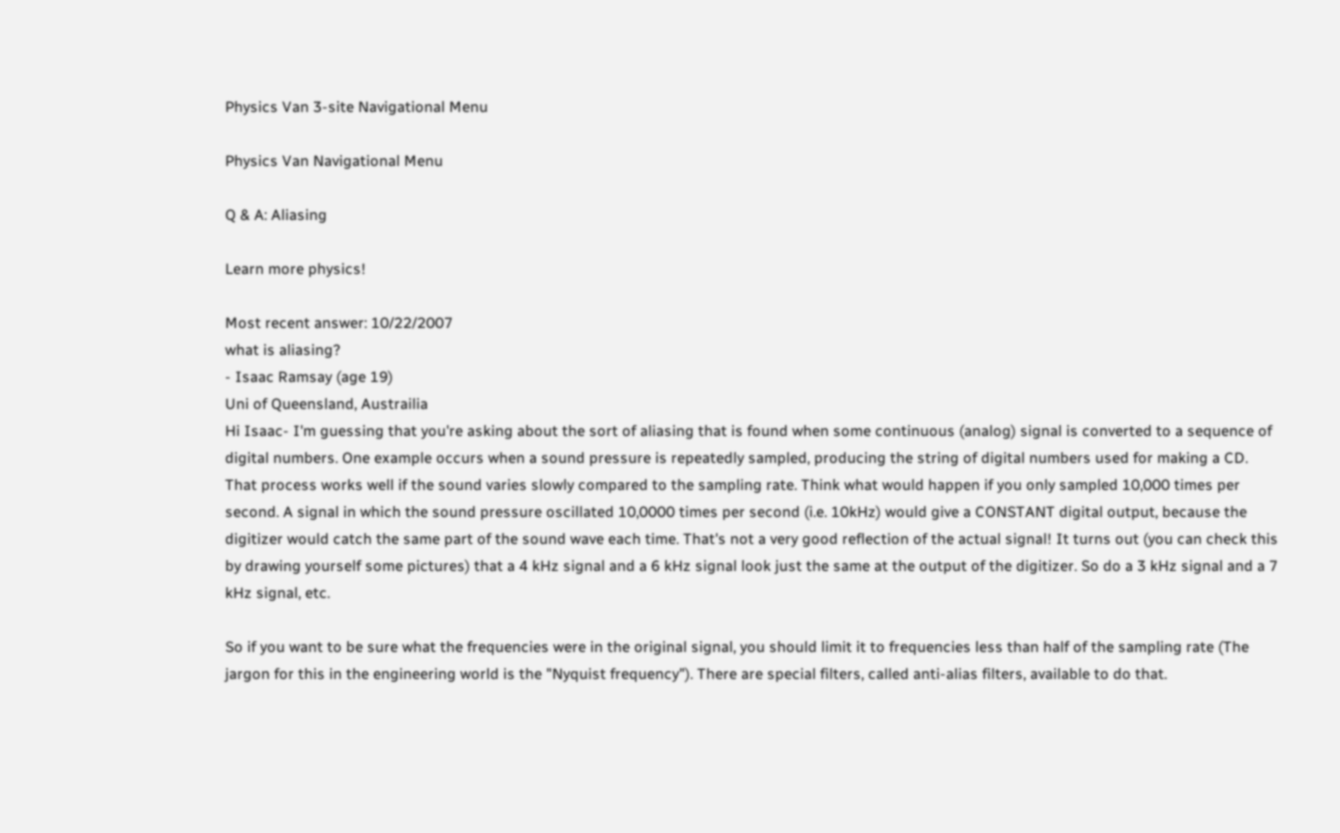Physics Van 3-site Navigational Menu

Physics Van Navigational Menu

Q & A: Aliasing

Learn more physics!

Most recent answer: 10/22/2007
what is aliasing?
- Isaac Ramsay (age 19)
Uni of Queensland, Austrailia
Hi Isaac- I'm guessing that you're asking about the sort of aliasing that is found when some continuous (analog) signal is converted to a sequence of digital numbers. One example occurs when a sound pressure is repeatedly sampled, producing the string of digital numbers used for making a CD.
That process works well if the sound varies slowly compared to the sampling rate. Think what would happen if you only sampled 10,000 times per second. A signal in which the sound pressure oscillated 10,0000 times per second (i.e. 10kHz) would give a CONSTANT digital output, because the digitizer would catch the same part of the sound wave each time. That's not a very good reflection of the actual signal! It turns out (you can check this by drawing yourself some pictures) that a 4 kHz signal and a 6 kHz signal look just the same at the output of the digitizer. So do a 3 kHz signal and a 7 kHz signal, etc.

So if you want to be sure what the frequencies were in the original signal, you should limit it to frequencies less than half of the sampling rate (The jargon for this in the engineering world is the "Nyquist frequency"). There are special filters, called anti-alias filters, available to do that.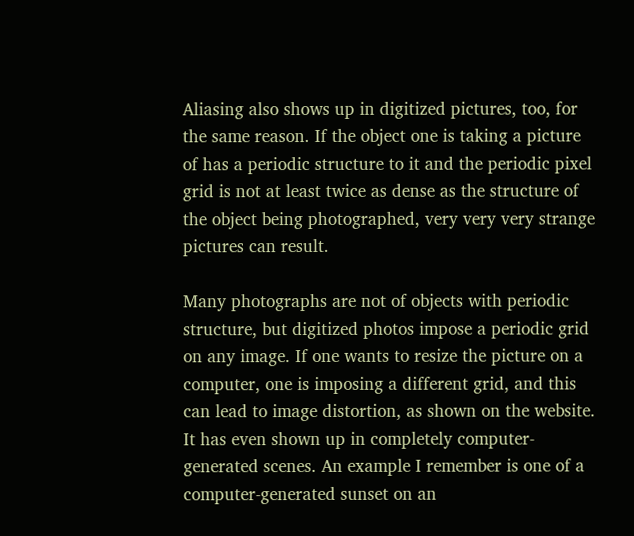Aliasing also shows up in digitized pictures, too, for the same reason. If the object one is taking a picture of has a periodic structure to it and the periodic pixel grid is not at least twice as dense as the structure of the object being photographed, very very very strange pictures can result.

Many photographs are not of objects with periodic structure, but digitized photos impose a periodic grid on any image. If one wants to resize the picture on a computer, one is imposing a different grid, and this can lead to image distortion, as shown on the website. It has even shown up in completely computer-generated scenes. An example I remember is one of a computer-generated sunset on an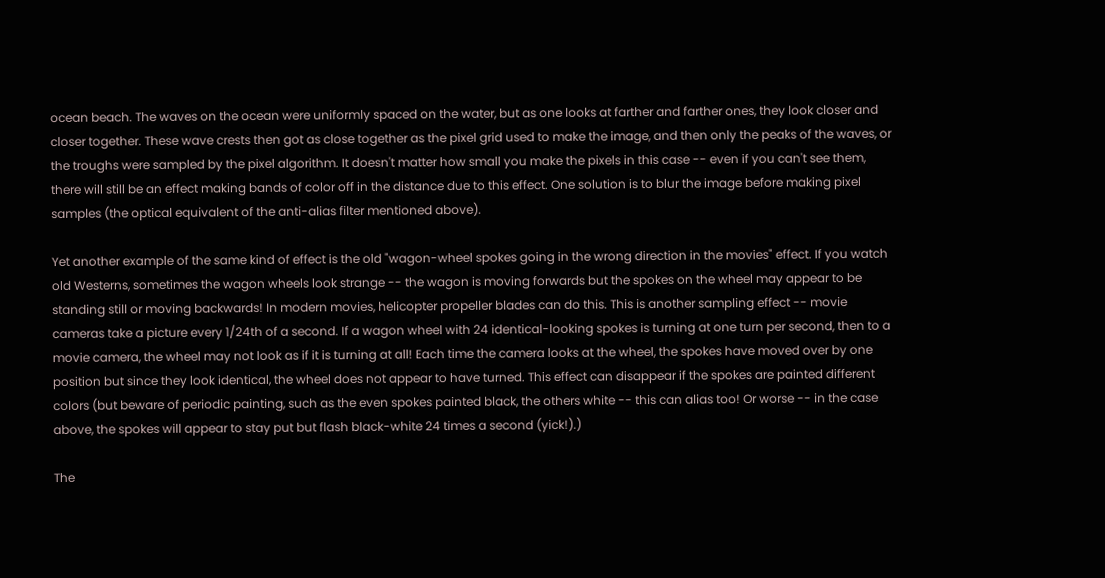ocean beach. The waves on the ocean were uniformly spaced on the water, but as one looks at farther and farther ones, they look closer and closer together. These wave crests then got as close together as the pixel grid used to make the image, and then only the peaks of the waves, or the troughs were sampled by the pixel algorithm. It doesn't matter how small you make the pixels in this case -- even if you can't see them, there will still be an effect making bands of color off in the distance due to this effect. One solution is to blur the image before making pixel samples (the optical equivalent of the anti-alias filter mentioned above).

Yet another example of the same kind of effect is the old "wagon-wheel spokes going in the wrong direction in the movies" effect. If you watch old Westerns, sometimes the wagon wheels look strange -- the wagon is moving forwards but the spokes on the wheel may appear to be standing still or moving backwards! In modern movies, helicopter propeller blades can do this. This is another sampling effect -- movie cameras take a picture every 1/24th of a second. If a wagon wheel with 24 identical-looking spokes is turning at one turn per second, then to a movie camera, the wheel may not look as if it is turning at all! Each time the camera looks at the wheel, the spokes have moved over by one position but since they look identical, the wheel does not appear to have turned. This effect can disappear if the spokes are painted different colors (but beware of periodic painting, such as the even spokes painted black, the others white -- this can alias too! Or worse -- in the case above, the spokes will appear to stay put but flash black-white 24 times a second (yick!).)

The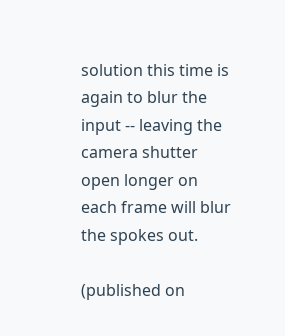solution this time is again to blur the input -- leaving the camera shutter open longer on each frame will blur the spokes out.

(published on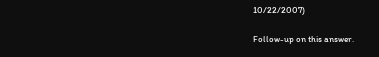10/22/2007)

Follow-up on this answer.